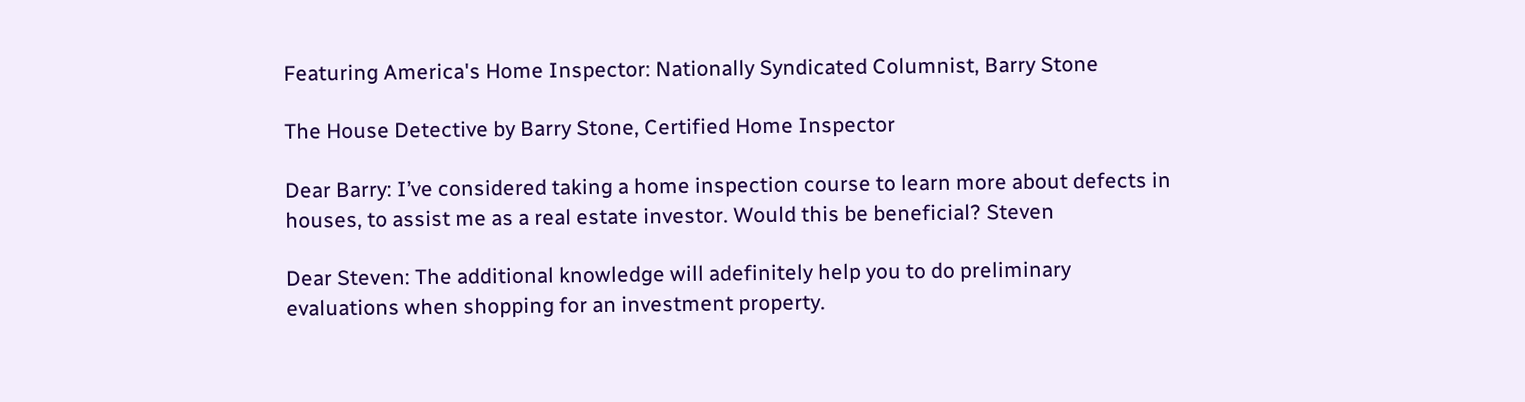Featuring America's Home Inspector: Nationally Syndicated Columnist, Barry Stone

The House Detective by Barry Stone, Certified Home Inspector

Dear Barry: I’ve considered taking a home inspection course to learn more about defects in houses, to assist me as a real estate investor. Would this be beneficial? Steven

Dear Steven: The additional knowledge will adefinitely help you to do preliminary evaluations when shopping for an investment property.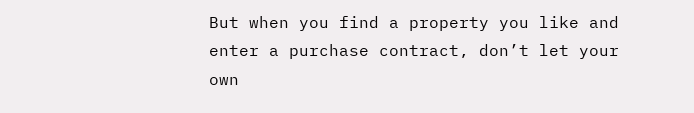But when you find a property you like and enter a purchase contract, don’t let your own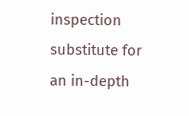inspection substitute for an in-depth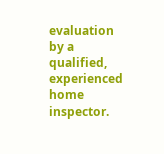evaluation by a qualified, experienced home inspector.